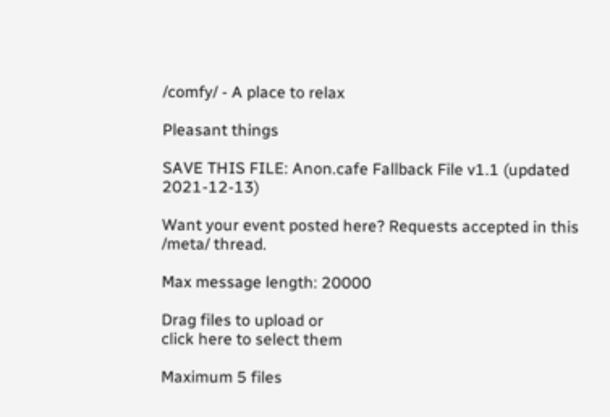/comfy/ - A place to relax

Pleasant things

SAVE THIS FILE: Anon.cafe Fallback File v1.1 (updated 2021-12-13)

Want your event posted here? Requests accepted in this /meta/ thread.

Max message length: 20000

Drag files to upload or
click here to select them

Maximum 5 files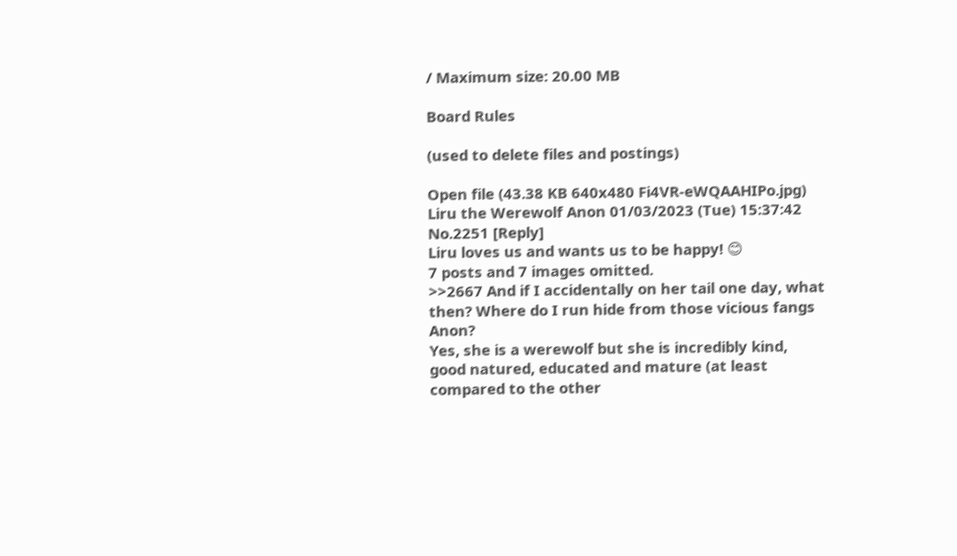/ Maximum size: 20.00 MB

Board Rules

(used to delete files and postings)

Open file (43.38 KB 640x480 Fi4VR-eWQAAHIPo.jpg)
Liru the Werewolf Anon 01/03/2023 (Tue) 15:37:42 No.2251 [Reply]
Liru loves us and wants us to be happy! 😊
7 posts and 7 images omitted.
>>2667 And if I accidentally on her tail one day, what then? Where do I run hide from those vicious fangs Anon?
Yes, she is a werewolf but she is incredibly kind, good natured, educated and mature (at least compared to the other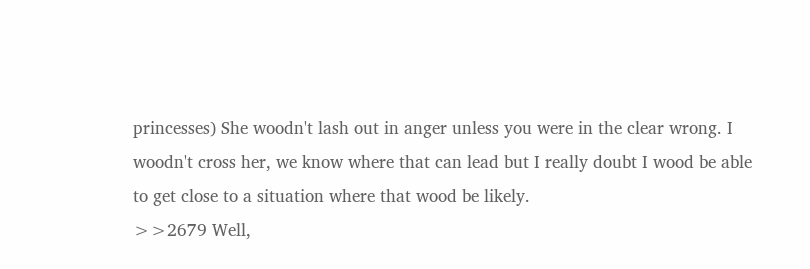princesses) She woodn't lash out in anger unless you were in the clear wrong. I woodn't cross her, we know where that can lead but I really doubt I wood be able to get close to a situation where that wood be likely.
>>2679 Well,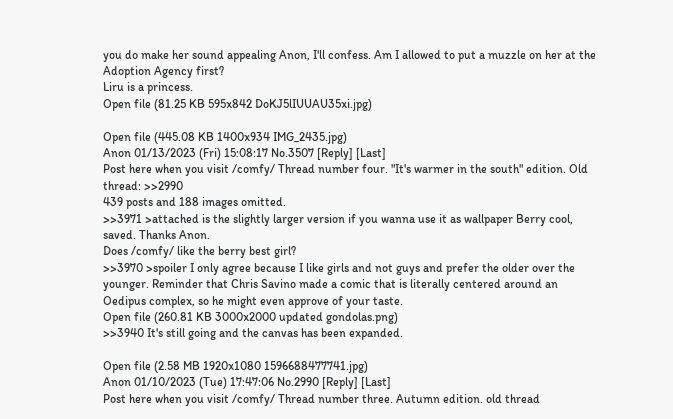you do make her sound appealing Anon, I'll confess. Am I allowed to put a muzzle on her at the Adoption Agency first?
Liru is a princess.
Open file (81.25 KB 595x842 DoKJ5lIUUAU35xi.jpg)

Open file (445.08 KB 1400x934 IMG_2435.jpg)
Anon 01/13/2023 (Fri) 15:08:17 No.3507 [Reply] [Last]
Post here when you visit /comfy/ Thread number four. "It's warmer in the south" edition. Old thread: >>2990
439 posts and 188 images omitted.
>>3971 >attached is the slightly larger version if you wanna use it as wallpaper Berry cool, saved. Thanks Anon.
Does /comfy/ like the berry best girl?
>>3970 >spoiler I only agree because I like girls and not guys and prefer the older over the younger. Reminder that Chris Savino made a comic that is literally centered around an Oedipus complex, so he might even approve of your taste.
Open file (260.81 KB 3000x2000 updated gondolas.png)
>>3940 It's still going and the canvas has been expanded.

Open file (2.58 MB 1920x1080 1596688477741.jpg)
Anon 01/10/2023 (Tue) 17:47:06 No.2990 [Reply] [Last]
Post here when you visit /comfy/ Thread number three. Autumn edition. old thread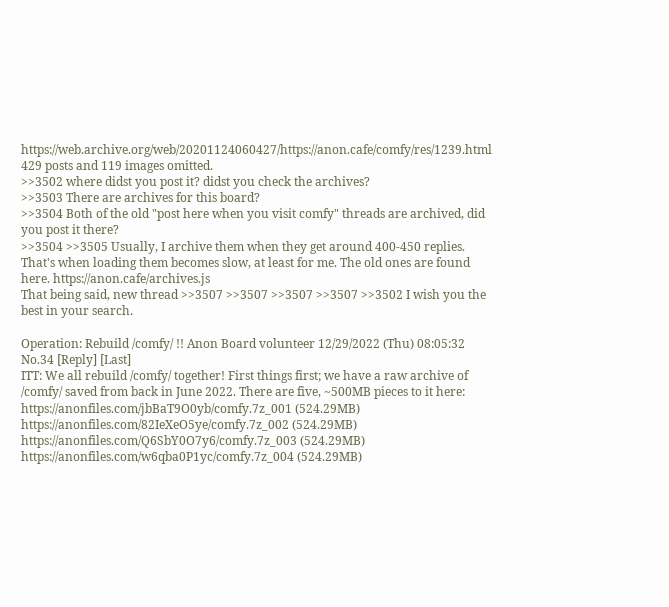https://web.archive.org/web/20201124060427/https://anon.cafe/comfy/res/1239.html
429 posts and 119 images omitted.
>>3502 where didst you post it? didst you check the archives?
>>3503 There are archives for this board?
>>3504 Both of the old "post here when you visit comfy" threads are archived, did you post it there?
>>3504 >>3505 Usually, I archive them when they get around 400-450 replies. That's when loading them becomes slow, at least for me. The old ones are found here. https://anon.cafe/archives.js
That being said, new thread >>3507 >>3507 >>3507 >>3507 >>3502 I wish you the best in your search.

Operation: Rebuild /comfy/ !! Anon Board volunteer 12/29/2022 (Thu) 08:05:32 No.34 [Reply] [Last]
ITT: We all rebuild /comfy/ together! First things first; we have a raw archive of /comfy/ saved from back in June 2022. There are five, ~500MB pieces to it here: https://anonfiles.com/jbBaT9O0yb/comfy.7z_001 (524.29MB) https://anonfiles.com/82IeXeO5ye/comfy.7z_002 (524.29MB) https://anonfiles.com/Q6SbY0O7y6/comfy.7z_003 (524.29MB) https://anonfiles.com/w6qba0P1yc/comfy.7z_004 (524.29MB)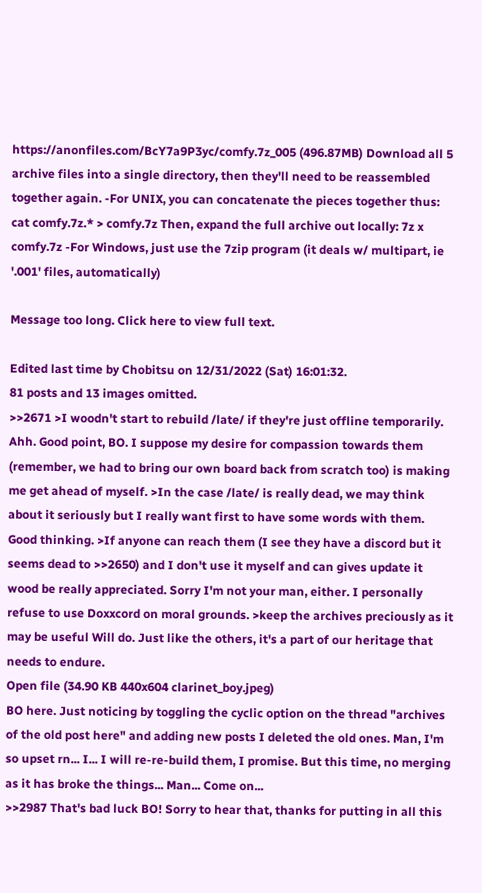https://anonfiles.com/BcY7a9P3yc/comfy.7z_005 (496.87MB) Download all 5 archive files into a single directory, then they'll need to be reassembled together again. -For UNIX, you can concatenate the pieces together thus: cat comfy.7z.* > comfy.7z Then, expand the full archive out locally: 7z x comfy.7z -For Windows, just use the 7zip program (it deals w/ multipart, ie '.001' files, automatically)

Message too long. Click here to view full text.

Edited last time by Chobitsu on 12/31/2022 (Sat) 16:01:32.
81 posts and 13 images omitted.
>>2671 >I woodn't start to rebuild /late/ if they're just offline temporarily. Ahh. Good point, BO. I suppose my desire for compassion towards them (remember, we had to bring our own board back from scratch too) is making me get ahead of myself. >In the case /late/ is really dead, we may think about it seriously but I really want first to have some words with them. Good thinking. >If anyone can reach them (I see they have a discord but it seems dead to >>2650) and I don't use it myself and can gives update it wood be really appreciated. Sorry I'm not your man, either. I personally refuse to use Doxxcord on moral grounds. >keep the archives preciously as it may be useful Will do. Just like the others, it's a part of our heritage that needs to endure.
Open file (34.90 KB 440x604 clarinet_boy.jpeg)
BO here. Just noticing by toggling the cyclic option on the thread "archives of the old post here" and adding new posts I deleted the old ones. Man, I'm so upset rn... I... I will re-re-build them, I promise. But this time, no merging as it has broke the things... Man... Come on...
>>2987 That's bad luck BO! Sorry to hear that, thanks for putting in all this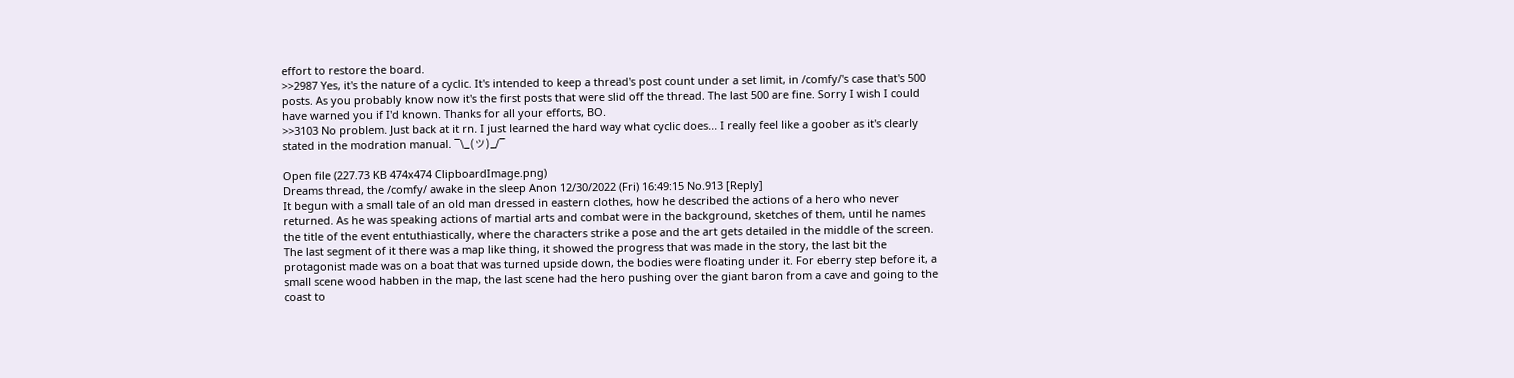effort to restore the board.
>>2987 Yes, it's the nature of a cyclic. It's intended to keep a thread's post count under a set limit, in /comfy/'s case that's 500 posts. As you probably know now it's the first posts that were slid off the thread. The last 500 are fine. Sorry I wish I could have warned you if I'd known. Thanks for all your efforts, BO.
>>3103 No problem. Just back at it rn. I just learned the hard way what cyclic does... I really feel like a goober as it's clearly stated in the modration manual. ¯\_(ツ)_/¯

Open file (227.73 KB 474x474 ClipboardImage.png)
Dreams thread, the /comfy/ awake in the sleep Anon 12/30/2022 (Fri) 16:49:15 No.913 [Reply]
It begun with a small tale of an old man dressed in eastern clothes, how he described the actions of a hero who never returned. As he was speaking actions of martial arts and combat were in the background, sketches of them, until he names the title of the event entuthiastically, where the characters strike a pose and the art gets detailed in the middle of the screen. The last segment of it there was a map like thing, it showed the progress that was made in the story, the last bit the protagonist made was on a boat that was turned upside down, the bodies were floating under it. For eberry step before it, a small scene wood habben in the map, the last scene had the hero pushing over the giant baron from a cave and going to the coast to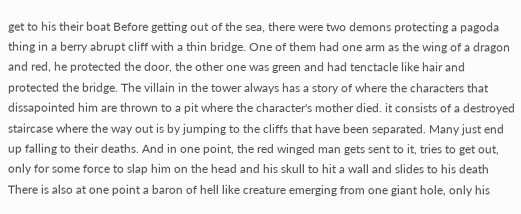get to his their boat Before getting out of the sea, there were two demons protecting a pagoda thing in a berry abrupt cliff with a thin bridge. One of them had one arm as the wing of a dragon and red, he protected the door, the other one was green and had tenctacle like hair and protected the bridge. The villain in the tower always has a story of where the characters that dissapointed him are thrown to a pit where the character's mother died. it consists of a destroyed staircase where the way out is by jumping to the cliffs that have been separated. Many just end up falling to their deaths. And in one point, the red winged man gets sent to it, tries to get out, only for some force to slap him on the head and his skull to hit a wall and slides to his death There is also at one point a baron of hell like creature emerging from one giant hole, only his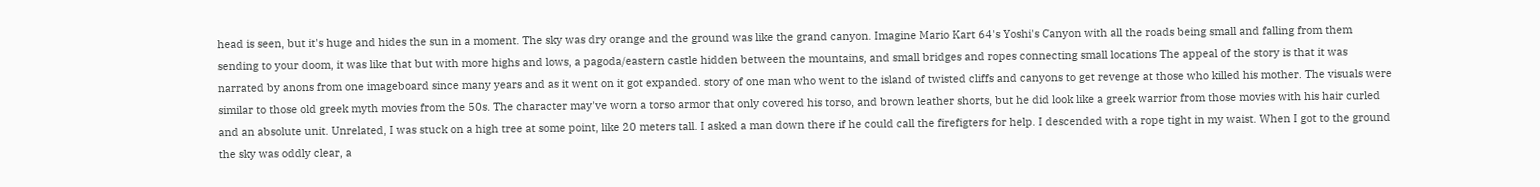head is seen, but it's huge and hides the sun in a moment. The sky was dry orange and the ground was like the grand canyon. Imagine Mario Kart 64's Yoshi's Canyon with all the roads being small and falling from them sending to your doom, it was like that but with more highs and lows, a pagoda/eastern castle hidden between the mountains, and small bridges and ropes connecting small locations The appeal of the story is that it was narrated by anons from one imageboard since many years and as it went on it got expanded. story of one man who went to the island of twisted cliffs and canyons to get revenge at those who killed his mother. The visuals were similar to those old greek myth movies from the 50s. The character may've worn a torso armor that only covered his torso, and brown leather shorts, but he did look like a greek warrior from those movies with his hair curled and an absolute unit. Unrelated, I was stuck on a high tree at some point, like 20 meters tall. I asked a man down there if he could call the firefigters for help. I descended with a rope tight in my waist. When I got to the ground the sky was oddly clear, a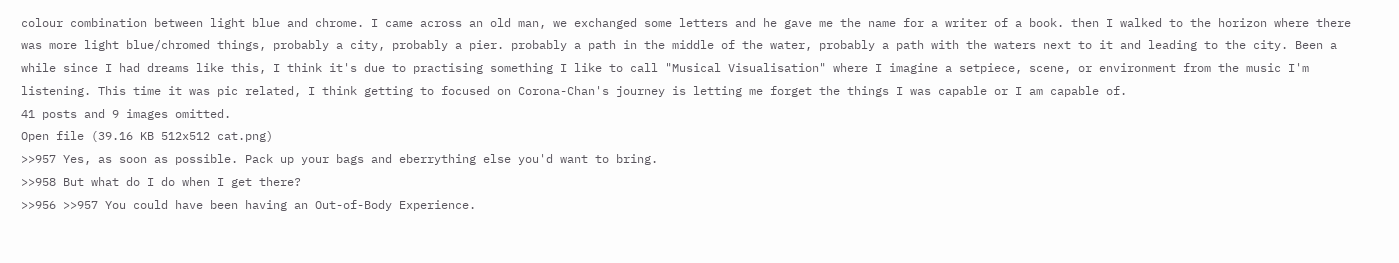colour combination between light blue and chrome. I came across an old man, we exchanged some letters and he gave me the name for a writer of a book. then I walked to the horizon where there was more light blue/chromed things, probably a city, probably a pier. probably a path in the middle of the water, probably a path with the waters next to it and leading to the city. Been a while since I had dreams like this, I think it's due to practising something I like to call "Musical Visualisation" where I imagine a setpiece, scene, or environment from the music I'm listening. This time it was pic related, I think getting to focused on Corona-Chan's journey is letting me forget the things I was capable or I am capable of.
41 posts and 9 images omitted.
Open file (39.16 KB 512x512 cat.png)
>>957 Yes, as soon as possible. Pack up your bags and eberrything else you'd want to bring.
>>958 But what do I do when I get there?
>>956 >>957 You could have been having an Out-of-Body Experience.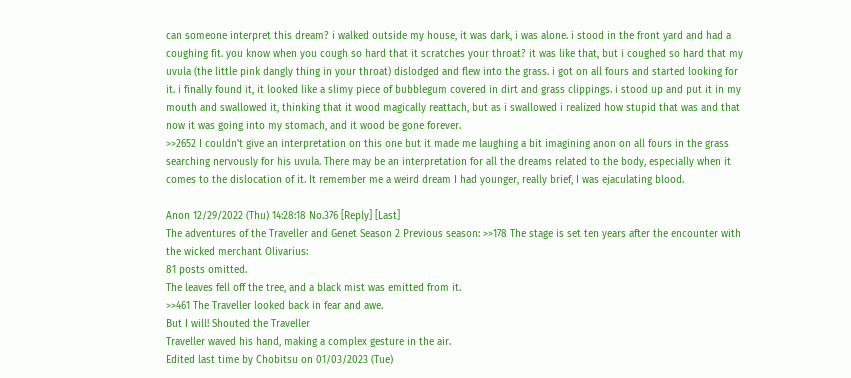can someone interpret this dream? i walked outside my house, it was dark, i was alone. i stood in the front yard and had a coughing fit. you know when you cough so hard that it scratches your throat? it was like that, but i coughed so hard that my uvula (the little pink dangly thing in your throat) dislodged and flew into the grass. i got on all fours and started looking for it. i finally found it, it looked like a slimy piece of bubblegum covered in dirt and grass clippings. i stood up and put it in my mouth and swallowed it, thinking that it wood magically reattach, but as i swallowed i realized how stupid that was and that now it was going into my stomach, and it wood be gone forever.
>>2652 I couldn't give an interpretation on this one but it made me laughing a bit imagining anon on all fours in the grass searching nervously for his uvula. There may be an interpretation for all the dreams related to the body, especially when it comes to the dislocation of it. It remember me a weird dream I had younger, really brief, I was ejaculating blood.

Anon 12/29/2022 (Thu) 14:28:18 No.376 [Reply] [Last]
The adventures of the Traveller and Genet Season 2 Previous season: >>178 The stage is set ten years after the encounter with the wicked merchant Olivarius:
81 posts omitted.
The leaves fell off the tree, and a black mist was emitted from it.
>>461 The Traveller looked back in fear and awe.
But I will! Shouted the Traveller
Traveller waved his hand, making a complex gesture in the air.
Edited last time by Chobitsu on 01/03/2023 (Tue)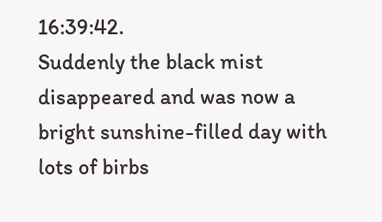16:39:42.
Suddenly the black mist disappeared and was now a bright sunshine-filled day with lots of birbs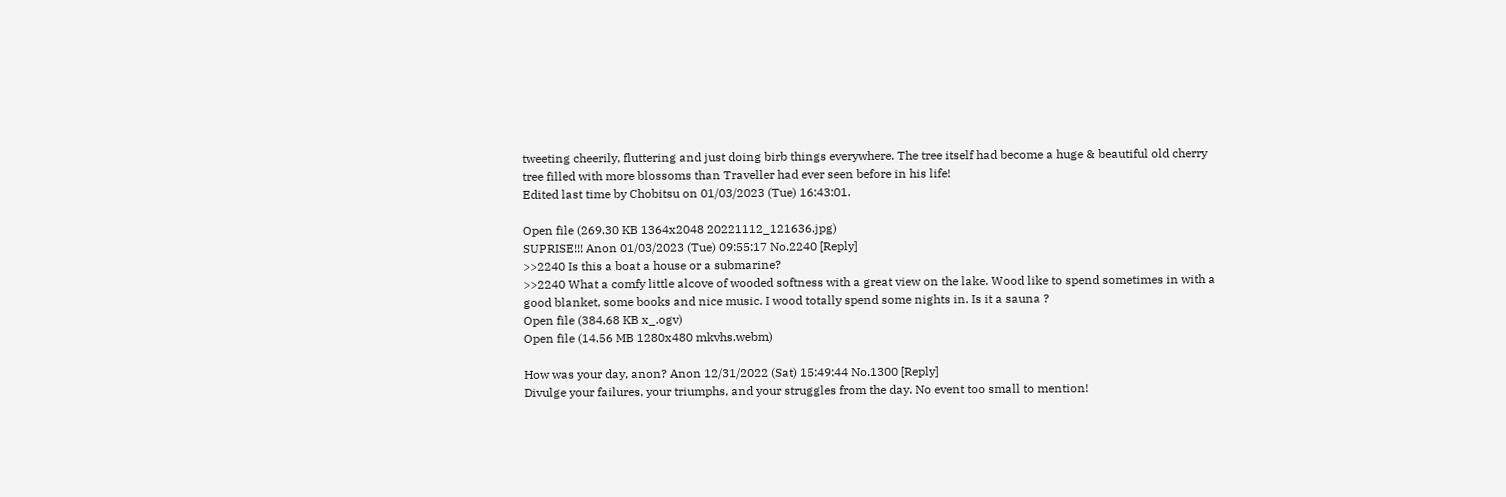tweeting cheerily, fluttering and just doing birb things everywhere. The tree itself had become a huge & beautiful old cherry tree filled with more blossoms than Traveller had ever seen before in his life!
Edited last time by Chobitsu on 01/03/2023 (Tue) 16:43:01.

Open file (269.30 KB 1364x2048 20221112_121636.jpg)
SUPRISE!!! Anon 01/03/2023 (Tue) 09:55:17 No.2240 [Reply]
>>2240 Is this a boat a house or a submarine?
>>2240 What a comfy little alcove of wooded softness with a great view on the lake. Wood like to spend sometimes in with a good blanket, some books and nice music. I wood totally spend some nights in. Is it a sauna ?
Open file (384.68 KB x_.ogv)
Open file (14.56 MB 1280x480 mkvhs.webm)

How was your day, anon? Anon 12/31/2022 (Sat) 15:49:44 No.1300 [Reply]
Divulge your failures, your triumphs, and your struggles from the day. No event too small to mention!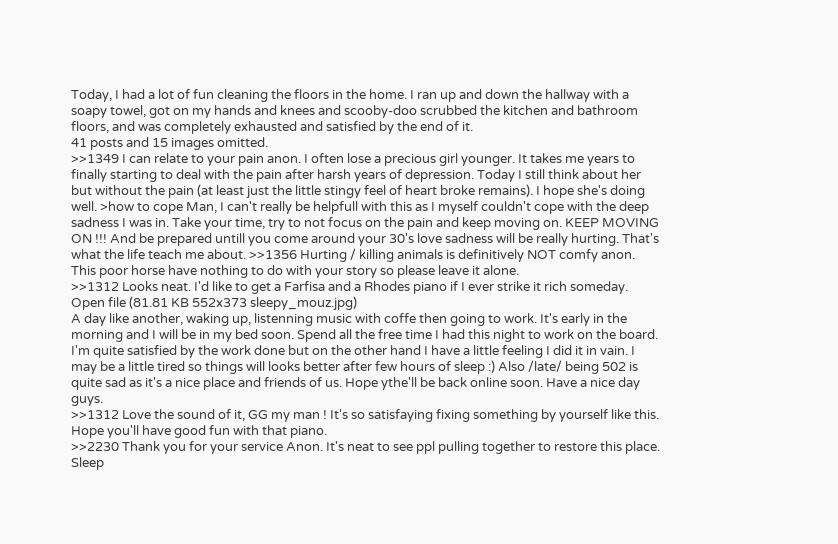Today, I had a lot of fun cleaning the floors in the home. I ran up and down the hallway with a soapy towel, got on my hands and knees and scooby-doo scrubbed the kitchen and bathroom floors, and was completely exhausted and satisfied by the end of it.
41 posts and 15 images omitted.
>>1349 I can relate to your pain anon. I often lose a precious girl younger. It takes me years to finally starting to deal with the pain after harsh years of depression. Today I still think about her but without the pain (at least just the little stingy feel of heart broke remains). I hope she's doing well. >how to cope Man, I can't really be helpfull with this as I myself couldn't cope with the deep sadness I was in. Take your time, try to not focus on the pain and keep moving on. KEEP MOVING ON !!! And be prepared untill you come around your 30's love sadness will be really hurting. That's what the life teach me about. >>1356 Hurting / killing animals is definitively NOT comfy anon. This poor horse have nothing to do with your story so please leave it alone.
>>1312 Looks neat. I'd like to get a Farfisa and a Rhodes piano if I ever strike it rich someday.
Open file (81.81 KB 552x373 sleepy_mouz.jpg)
A day like another, waking up, listenning music with coffe then going to work. It's early in the morning and I will be in my bed soon. Spend all the free time I had this night to work on the board. I'm quite satisfied by the work done but on the other hand I have a little feeling I did it in vain. I may be a little tired so things will looks better after few hours of sleep :) Also /late/ being 502 is quite sad as it's a nice place and friends of us. Hope ythe'll be back online soon. Have a nice day guys.
>>1312 Love the sound of it, GG my man ! It's so satisfaying fixing something by yourself like this. Hope you'll have good fun with that piano.
>>2230 Thank you for your service Anon. It's neat to see ppl pulling together to restore this place. Sleep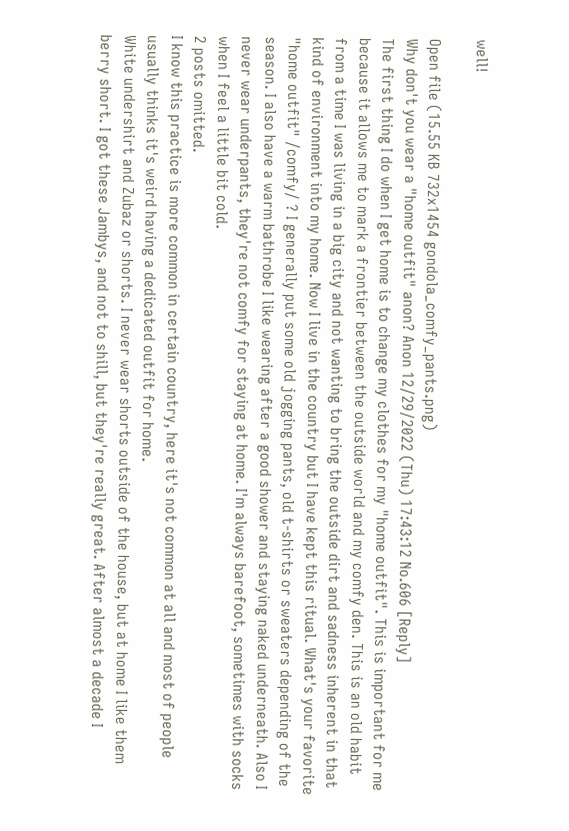well!

Open file (15.55 KB 732x1454 gondola_comfy_pants.png)
Why don't you wear a "home outfit" anon? Anon 12/29/2022 (Thu) 17:43:12 No.606 [Reply]
The first thing I do when I get home is to change my clothes for my "home outfit". This is important for me because it allows me to mark a frontier between the outside world and my comfy den. This is an old habit from a time I was living in a big city and not wanting to bring the outside dirt and sadness inherent in that kind of environment into my home. Now I live in the country but I have kept this ritual. What's your favorite "home outfit" /comfy/ ? I generally put some old jogging pants, old t-shirts or sweaters depending of the season. I also have a warm bathrobe I like wearing after a good shower and staying naked underneath. Also I never wear underpants, they're not comfy for staying at home. I'm always barefoot, sometimes with socks when I feel a little bit cold.
2 posts omitted.
I know this practice is more common in certain country, here it's not common at all and most of people usually thinks it's weird having a dedicated outfit for home.
White undershirt and Zubaz or shorts. I never wear shorts outside of the house, but at home I like them berry short. I got these Jambys, and not to shill, but they're really great. After almost a decade I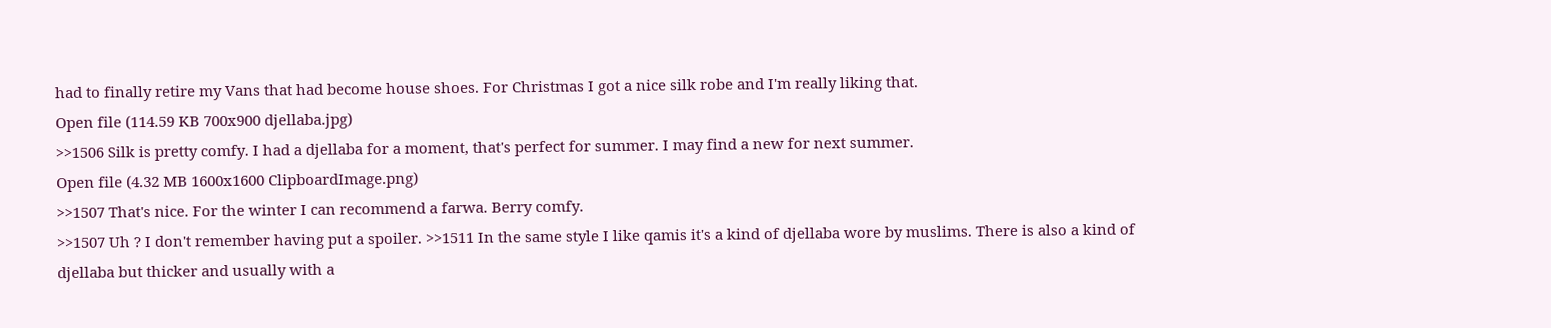had to finally retire my Vans that had become house shoes. For Christmas I got a nice silk robe and I'm really liking that.
Open file (114.59 KB 700x900 djellaba.jpg)
>>1506 Silk is pretty comfy. I had a djellaba for a moment, that's perfect for summer. I may find a new for next summer.
Open file (4.32 MB 1600x1600 ClipboardImage.png)
>>1507 That's nice. For the winter I can recommend a farwa. Berry comfy.
>>1507 Uh ? I don't remember having put a spoiler. >>1511 In the same style I like qamis it's a kind of djellaba wore by muslims. There is also a kind of djellaba but thicker and usually with a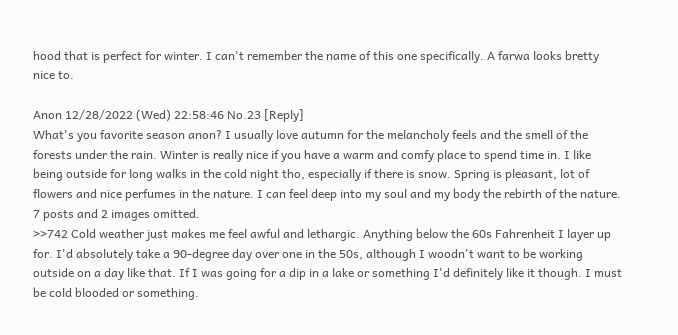hood that is perfect for winter. I can't remember the name of this one specifically. A farwa looks bretty nice to.

Anon 12/28/2022 (Wed) 22:58:46 No.23 [Reply]
What's you favorite season anon? I usually love autumn for the melancholy feels and the smell of the forests under the rain. Winter is really nice if you have a warm and comfy place to spend time in. I like being outside for long walks in the cold night tho, especially if there is snow. Spring is pleasant, lot of flowers and nice perfumes in the nature. I can feel deep into my soul and my body the rebirth of the nature.
7 posts and 2 images omitted.
>>742 Cold weather just makes me feel awful and lethargic. Anything below the 60s Fahrenheit I layer up for. I'd absolutely take a 90-degree day over one in the 50s, although I woodn't want to be working outside on a day like that. If I was going for a dip in a lake or something I'd definitely like it though. I must be cold blooded or something.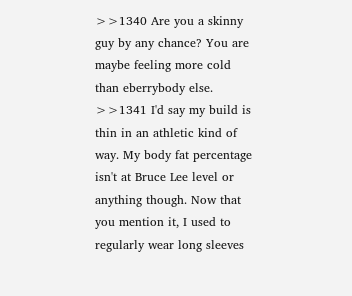>>1340 Are you a skinny guy by any chance? You are maybe feeling more cold than eberrybody else.
>>1341 I'd say my build is thin in an athletic kind of way. My body fat percentage isn't at Bruce Lee level or anything though. Now that you mention it, I used to regularly wear long sleeves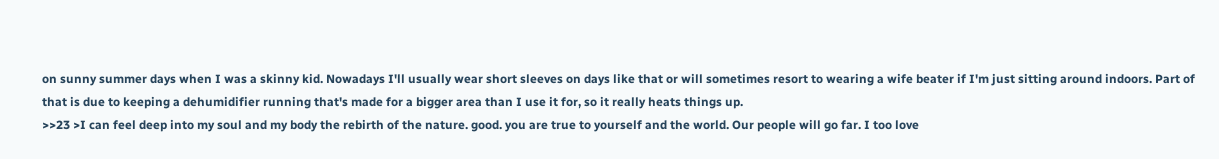on sunny summer days when I was a skinny kid. Nowadays I'll usually wear short sleeves on days like that or will sometimes resort to wearing a wife beater if I'm just sitting around indoors. Part of that is due to keeping a dehumidifier running that's made for a bigger area than I use it for, so it really heats things up.
>>23 >I can feel deep into my soul and my body the rebirth of the nature. good. you are true to yourself and the world. Our people will go far. I too love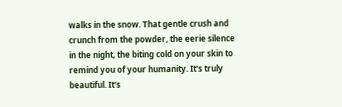walks in the snow. That gentle crush and crunch from the powder, the eerie silence in the night, the biting cold on your skin to remind you of your humanity. It's truly beautiful. It's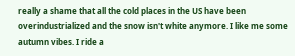really a shame that all the cold places in the US have been overindustrialized and the snow isn't white anymore. I like me some autumn vibes. I ride a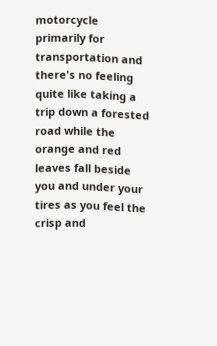motorcycle primarily for transportation and there's no feeling quite like taking a trip down a forested road while the orange and red leaves fall beside you and under your tires as you feel the crisp and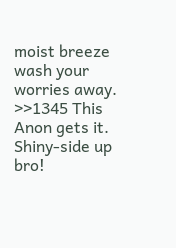moist breeze wash your worries away.
>>1345 This Anon gets it. Shiny-side up bro!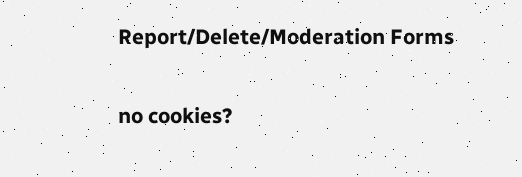Report/Delete/Moderation Forms

no cookies?